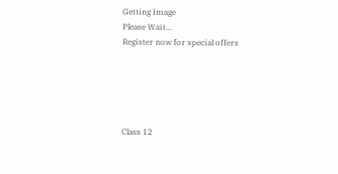Getting Image
Please Wait...
Register now for special offers





Class 12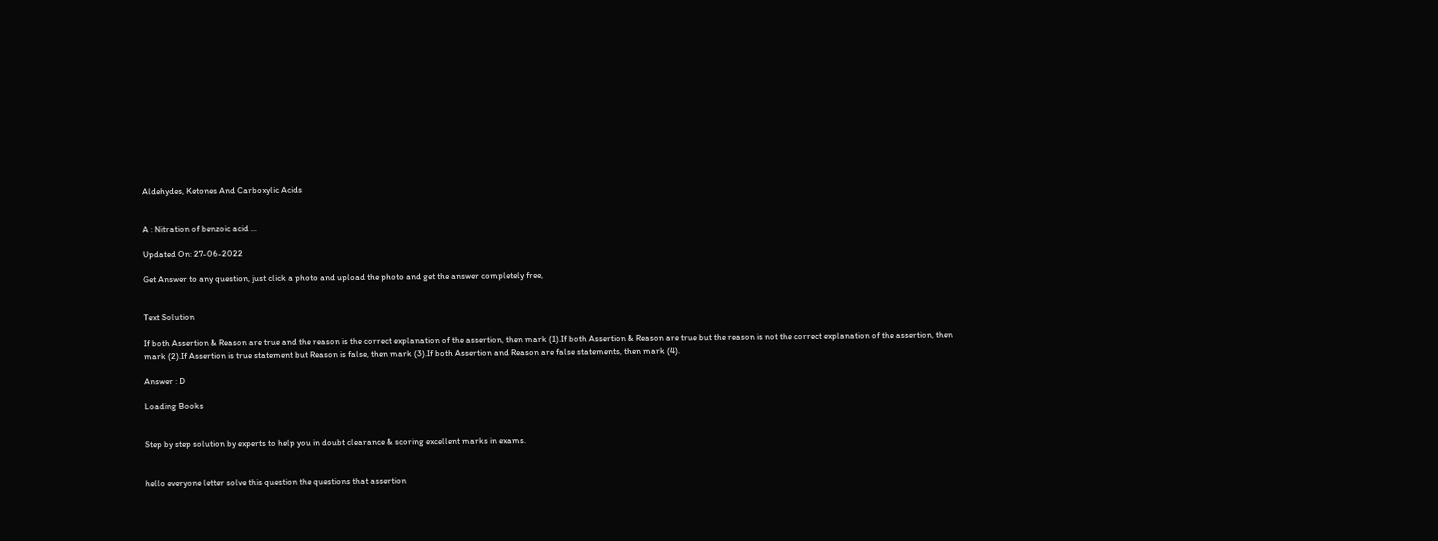Aldehydes, Ketones And Carboxylic Acids


A : Nitration of benzoic acid ...

Updated On: 27-06-2022

Get Answer to any question, just click a photo and upload the photo and get the answer completely free,


Text Solution

If both Assertion & Reason are true and the reason is the correct explanation of the assertion, then mark (1).If both Assertion & Reason are true but the reason is not the correct explanation of the assertion, then mark (2).If Assertion is true statement but Reason is false, then mark (3).If both Assertion and Reason are false statements, then mark (4).

Answer : D

Loading Books


Step by step solution by experts to help you in doubt clearance & scoring excellent marks in exams.


hello everyone letter solve this question the questions that assertion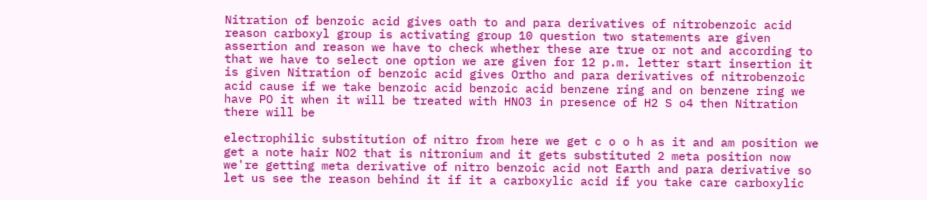Nitration of benzoic acid gives oath to and para derivatives of nitrobenzoic acid reason carboxyl group is activating group 10 question two statements are given assertion and reason we have to check whether these are true or not and according to that we have to select one option we are given for 12 p.m. letter start insertion it is given Nitration of benzoic acid gives Ortho and para derivatives of nitrobenzoic acid cause if we take benzoic acid benzoic acid benzene ring and on benzene ring we have PO it when it will be treated with HNO3 in presence of H2 S o4 then Nitration there will be

electrophilic substitution of nitro from here we get c o o h as it and am position we get a note hair NO2 that is nitronium and it gets substituted 2 meta position now we're getting meta derivative of nitro benzoic acid not Earth and para derivative so let us see the reason behind it if it a carboxylic acid if you take care carboxylic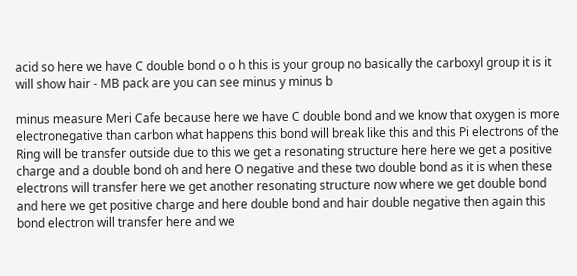acid so here we have C double bond o o h this is your group no basically the carboxyl group it is it will show hair - MB pack are you can see minus y minus b

minus measure Meri Cafe because here we have C double bond and we know that oxygen is more electronegative than carbon what happens this bond will break like this and this Pi electrons of the Ring will be transfer outside due to this we get a resonating structure here here we get a positive charge and a double bond oh and here O negative and these two double bond as it is when these electrons will transfer here we get another resonating structure now where we get double bond and here we get positive charge and here double bond and hair double negative then again this bond electron will transfer here and we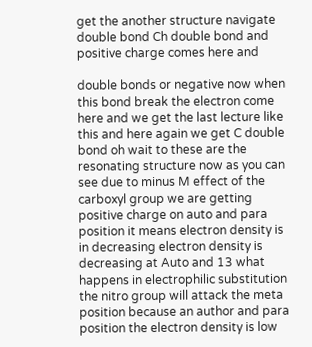get the another structure navigate double bond Ch double bond and positive charge comes here and

double bonds or negative now when this bond break the electron come here and we get the last lecture like this and here again we get C double bond oh wait to these are the resonating structure now as you can see due to minus M effect of the carboxyl group we are getting positive charge on auto and para position it means electron density is in decreasing electron density is decreasing at Auto and 13 what happens in electrophilic substitution the nitro group will attack the meta position because an author and para position the electron density is low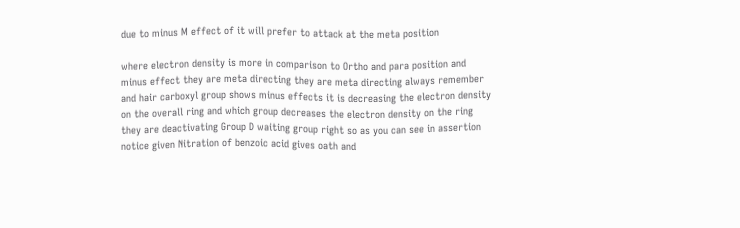due to minus M effect of it will prefer to attack at the meta position

where electron density is more in comparison to Ortho and para position and minus effect they are meta directing they are meta directing always remember and hair carboxyl group shows minus effects it is decreasing the electron density on the overall ring and which group decreases the electron density on the ring they are deactivating Group D waiting group right so as you can see in assertion notice given Nitration of benzoic acid gives oath and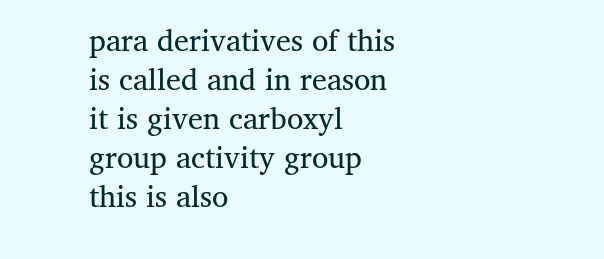para derivatives of this is called and in reason it is given carboxyl group activity group this is also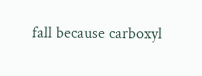fall because carboxyl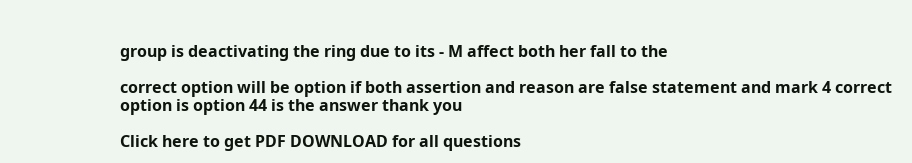group is deactivating the ring due to its - M affect both her fall to the

correct option will be option if both assertion and reason are false statement and mark 4 correct option is option 44 is the answer thank you

Click here to get PDF DOWNLOAD for all questions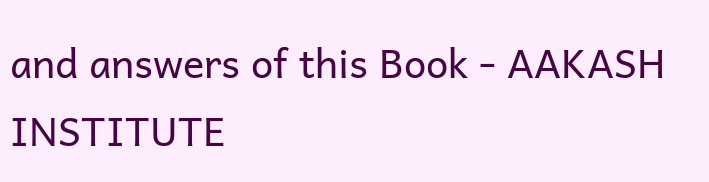and answers of this Book - AAKASH INSTITUTE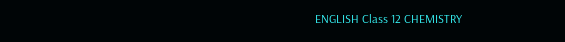ENGLISH Class 12 CHEMISTRY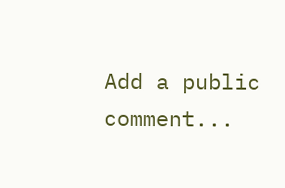Add a public comment...